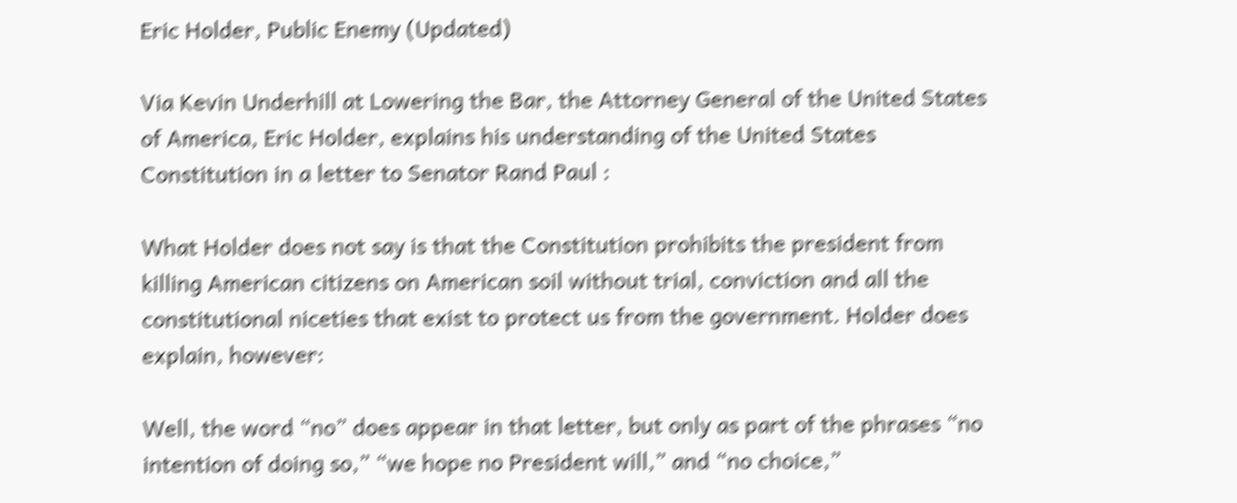Eric Holder, Public Enemy (Updated)

Via Kevin Underhill at Lowering the Bar, the Attorney General of the United States of America, Eric Holder, explains his understanding of the United States Constitution in a letter to Senator Rand Paul :

What Holder does not say is that the Constitution prohibits the president from killing American citizens on American soil without trial, conviction and all the constitutional niceties that exist to protect us from the government. Holder does explain, however:

Well, the word “no” does appear in that letter, but only as part of the phrases “no intention of doing so,” “we hope no President will,” and “no choice,”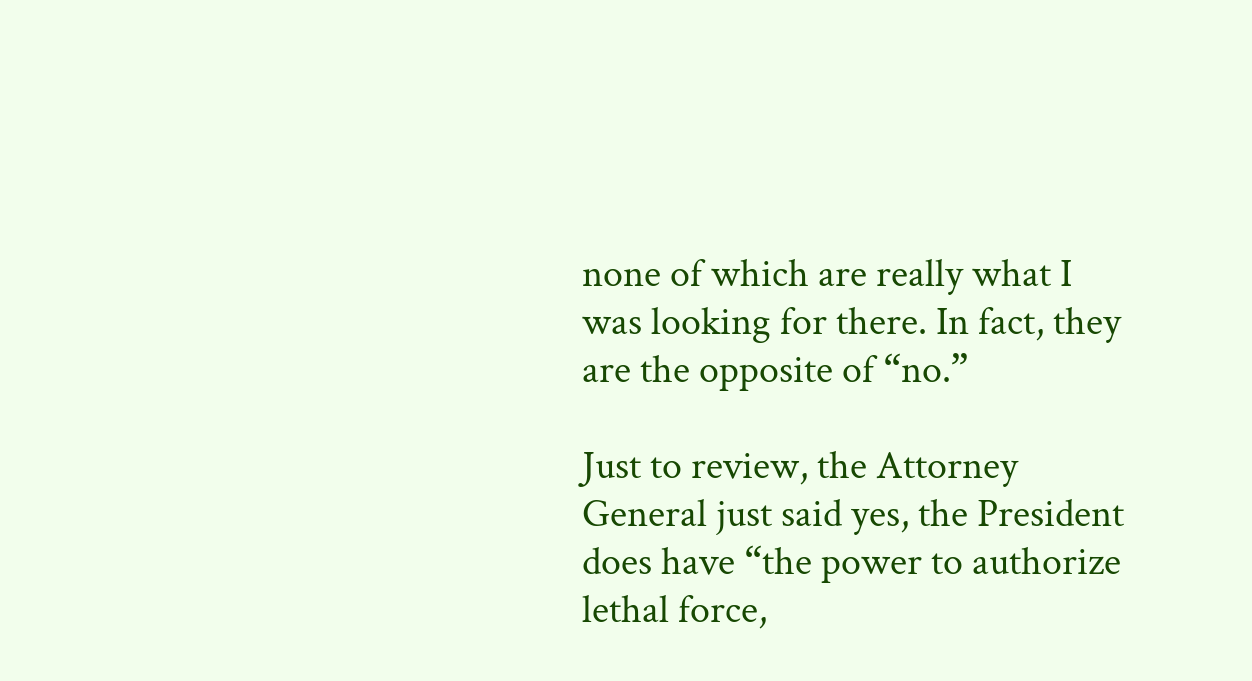none of which are really what I was looking for there. In fact, they are the opposite of “no.”

Just to review, the Attorney General just said yes, the President does have “the power to authorize lethal force,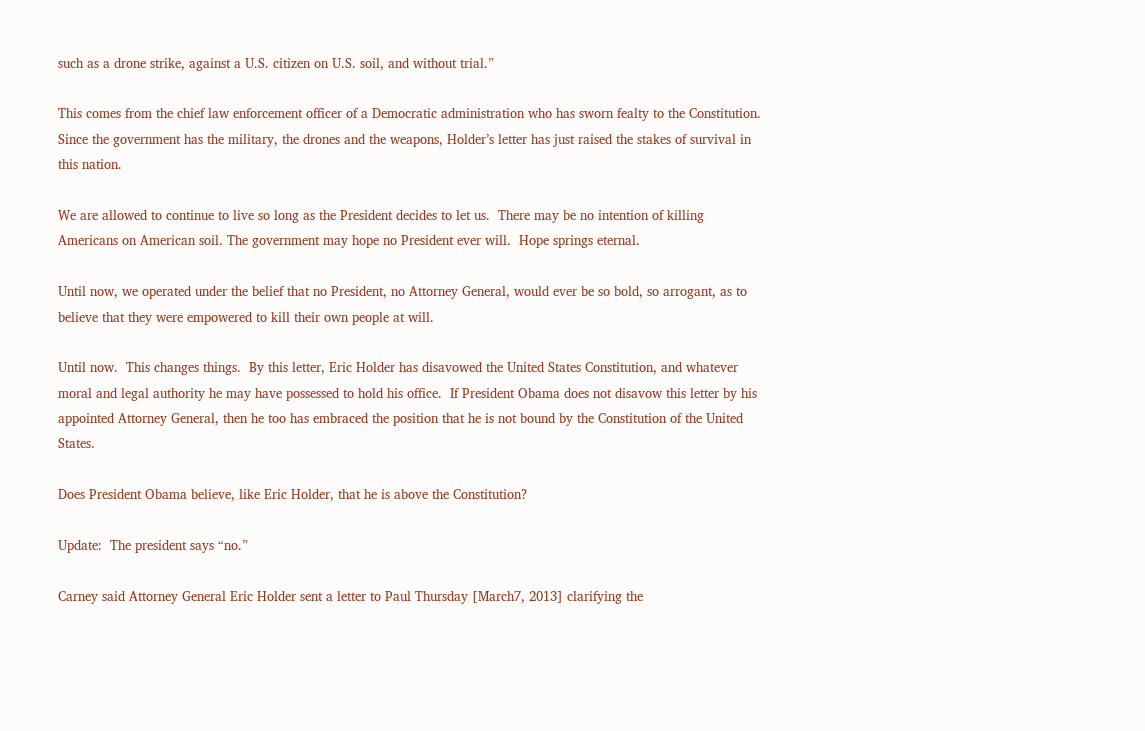such as a drone strike, against a U.S. citizen on U.S. soil, and without trial.”

This comes from the chief law enforcement officer of a Democratic administration who has sworn fealty to the Constitution.  Since the government has the military, the drones and the weapons, Holder’s letter has just raised the stakes of survival in this nation.

We are allowed to continue to live so long as the President decides to let us.  There may be no intention of killing Americans on American soil. The government may hope no President ever will.  Hope springs eternal.

Until now, we operated under the belief that no President, no Attorney General, would ever be so bold, so arrogant, as to believe that they were empowered to kill their own people at will.

Until now.  This changes things.  By this letter, Eric Holder has disavowed the United States Constitution, and whatever moral and legal authority he may have possessed to hold his office.  If President Obama does not disavow this letter by his appointed Attorney General, then he too has embraced the position that he is not bound by the Constitution of the United States.

Does President Obama believe, like Eric Holder, that he is above the Constitution?

Update:  The president says “no.”

Carney said Attorney General Eric Holder sent a letter to Paul Thursday [March7, 2013] clarifying the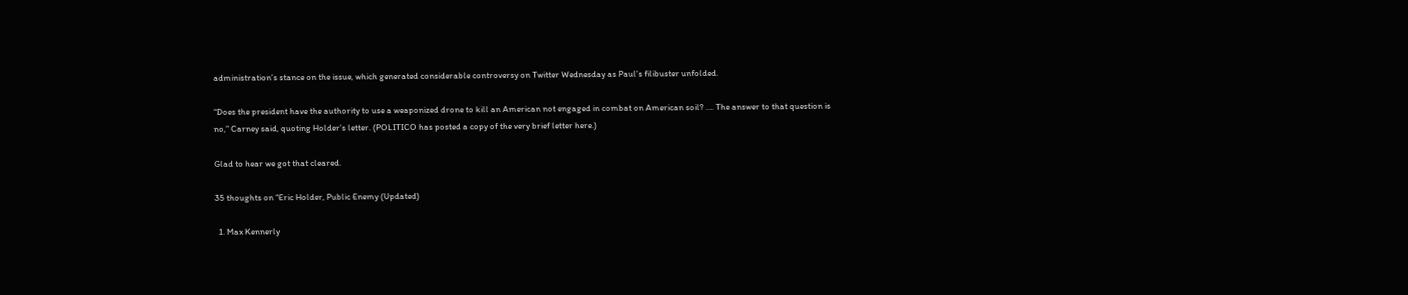administration’s stance on the issue, which generated considerable controversy on Twitter Wednesday as Paul’s filibuster unfolded.

“Does the president have the authority to use a weaponized drone to kill an American not engaged in combat on American soil? …. The answer to that question is no,” Carney said, quoting Holder’s letter. (POLITICO has posted a copy of the very brief letter here.)

Glad to hear we got that cleared.

35 thoughts on “Eric Holder, Public Enemy (Updated)

  1. Max Kennerly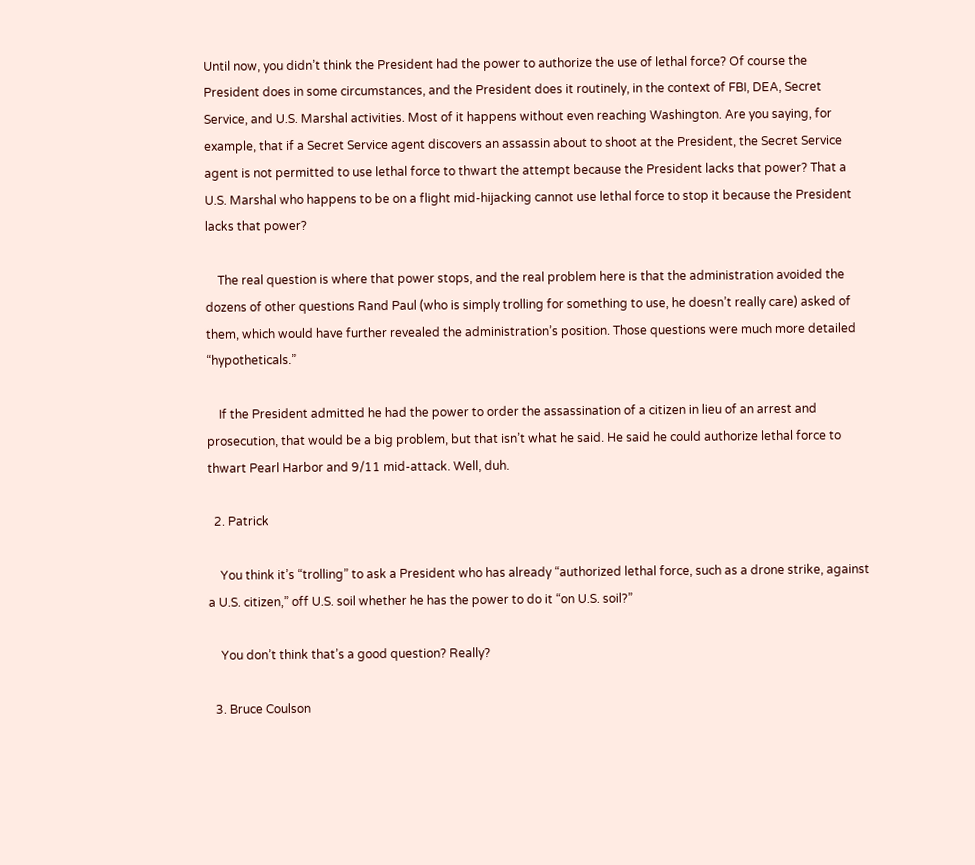Until now, you didn’t think the President had the power to authorize the use of lethal force? Of course the President does in some circumstances, and the President does it routinely, in the context of FBI, DEA, Secret Service, and U.S. Marshal activities. Most of it happens without even reaching Washington. Are you saying, for example, that if a Secret Service agent discovers an assassin about to shoot at the President, the Secret Service agent is not permitted to use lethal force to thwart the attempt because the President lacks that power? That a U.S. Marshal who happens to be on a flight mid-hijacking cannot use lethal force to stop it because the President lacks that power?

    The real question is where that power stops, and the real problem here is that the administration avoided the dozens of other questions Rand Paul (who is simply trolling for something to use, he doesn’t really care) asked of them, which would have further revealed the administration’s position. Those questions were much more detailed “hypotheticals.”

    If the President admitted he had the power to order the assassination of a citizen in lieu of an arrest and prosecution, that would be a big problem, but that isn’t what he said. He said he could authorize lethal force to thwart Pearl Harbor and 9/11 mid-attack. Well, duh.

  2. Patrick

    You think it’s “trolling” to ask a President who has already “authorized lethal force, such as a drone strike, against a U.S. citizen,” off U.S. soil whether he has the power to do it “on U.S. soil?”

    You don’t think that’s a good question? Really?

  3. Bruce Coulson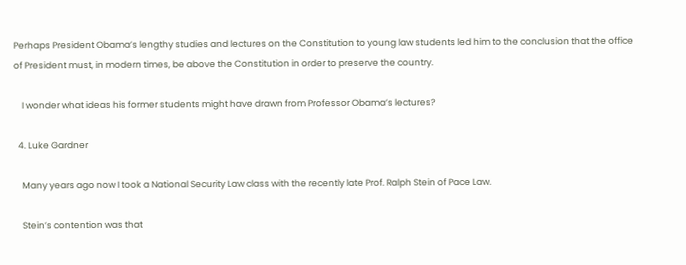Perhaps President Obama’s lengthy studies and lectures on the Constitution to young law students led him to the conclusion that the office of President must, in modern times, be above the Constitution in order to preserve the country.

    I wonder what ideas his former students might have drawn from Professor Obama’s lectures?

  4. Luke Gardner

    Many years ago now I took a National Security Law class with the recently late Prof. Ralph Stein of Pace Law.

    Stein’s contention was that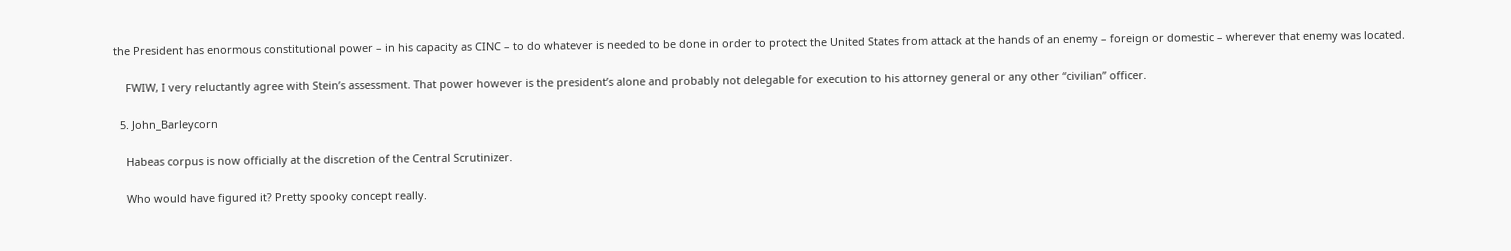the President has enormous constitutional power – in his capacity as CINC – to do whatever is needed to be done in order to protect the United States from attack at the hands of an enemy – foreign or domestic – wherever that enemy was located.

    FWIW, I very reluctantly agree with Stein’s assessment. That power however is the president’s alone and probably not delegable for execution to his attorney general or any other “civilian” officer.

  5. John_Barleycorn

    Habeas corpus is now officially at the discretion of the Central Scrutinizer.

    Who would have figured it? Pretty spooky concept really.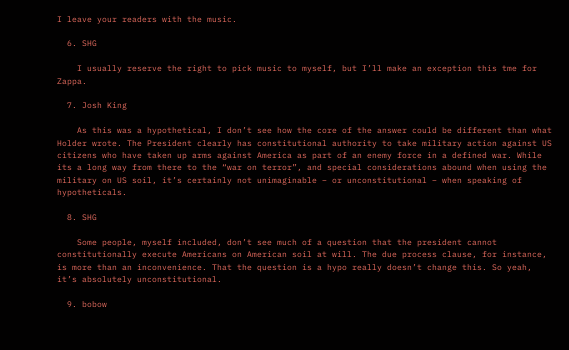I leave your readers with the music.

  6. SHG

    I usually reserve the right to pick music to myself, but I’ll make an exception this tme for Zappa.

  7. Josh King

    As this was a hypothetical, I don’t see how the core of the answer could be different than what Holder wrote. The President clearly has constitutional authority to take military action against US citizens who have taken up arms against America as part of an enemy force in a defined war. While its a long way from there to the “war on terror”, and special considerations abound when using the military on US soil, it’s certainly not unimaginable – or unconstitutional – when speaking of hypotheticals.

  8. SHG

    Some people, myself included, don’t see much of a question that the president cannot constitutionally execute Americans on American soil at will. The due process clause, for instance, is more than an inconvenience. That the question is a hypo really doesn’t change this. So yeah, it’s absolutely unconstitutional.

  9. bobow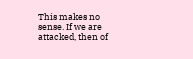This makes no sense. If we are attacked, then of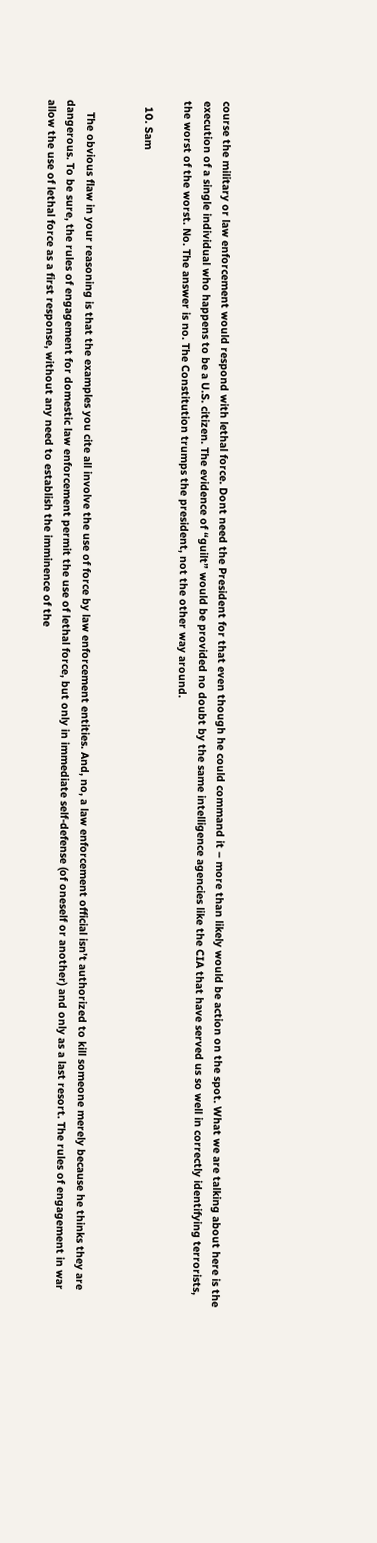course the military or law enforcement would respond with lethal force. Dont need the President for that even though he could command it – more than likely would be action on the spot. What we are talking about here is the execution of a single individual who happens to be a U.S. citizen. The evidence of “guilt” would be provided no doubt by the same intelligence agencies like the CIA that have served us so well in correctly identifying terrorists, the worst of the worst. No. The answer is no. The Constitution trumps the president, not the other way around.

  10. Sam


    The obvious flaw in your reasoning is that the examples you cite all involve the use of force by law enforcement entities. And, no, a law enforcement official isn’t authorized to kill someone merely because he thinks they are dangerous. To be sure, the rules of engagement for domestic law enforcement permit the use of lethal force, but only in immediate self-defense (of oneself or another) and only as a last resort. The rules of engagement in war allow the use of lethal force as a first response, without any need to establish the imminence of the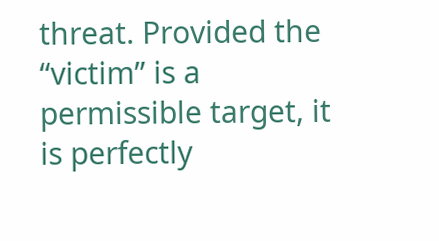threat. Provided the “victim” is a permissible target, it is perfectly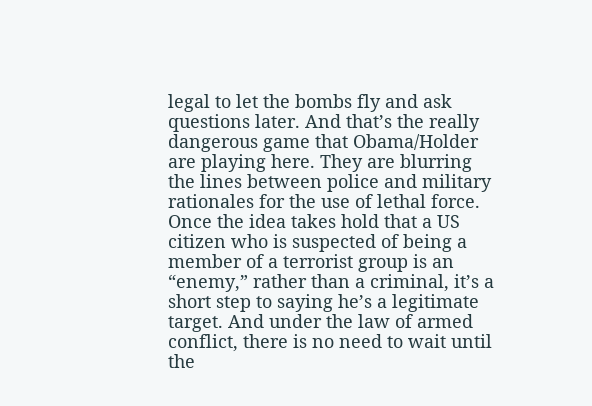legal to let the bombs fly and ask questions later. And that’s the really dangerous game that Obama/Holder are playing here. They are blurring the lines between police and military rationales for the use of lethal force. Once the idea takes hold that a US citizen who is suspected of being a member of a terrorist group is an “enemy,” rather than a criminal, it’s a short step to saying he’s a legitimate target. And under the law of armed conflict, there is no need to wait until the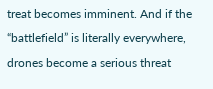treat becomes imminent. And if the “battlefield” is literally everywhere, drones become a serious threat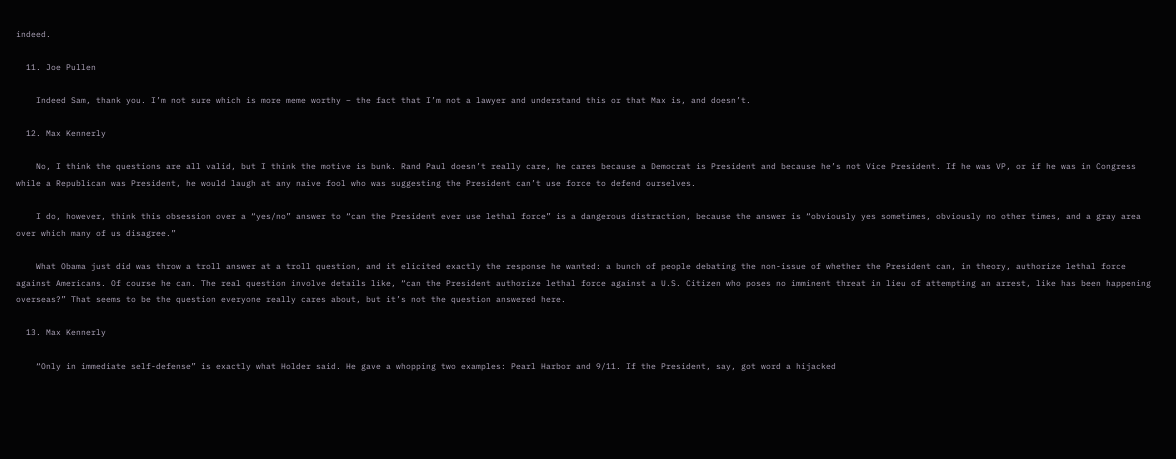indeed.

  11. Joe Pullen

    Indeed Sam, thank you. I’m not sure which is more meme worthy – the fact that I’m not a lawyer and understand this or that Max is, and doesn’t.

  12. Max Kennerly

    No, I think the questions are all valid, but I think the motive is bunk. Rand Paul doesn’t really care, he cares because a Democrat is President and because he’s not Vice President. If he was VP, or if he was in Congress while a Republican was President, he would laugh at any naive fool who was suggesting the President can’t use force to defend ourselves.

    I do, however, think this obsession over a “yes/no” answer to “can the President ever use lethal force” is a dangerous distraction, because the answer is “obviously yes sometimes, obviously no other times, and a gray area over which many of us disagree.”

    What Obama just did was throw a troll answer at a troll question, and it elicited exactly the response he wanted: a bunch of people debating the non-issue of whether the President can, in theory, authorize lethal force against Americans. Of course he can. The real question involve details like, “can the President authorize lethal force against a U.S. Citizen who poses no imminent threat in lieu of attempting an arrest, like has been happening overseas?” That seems to be the question everyone really cares about, but it’s not the question answered here.

  13. Max Kennerly

    “Only in immediate self-defense” is exactly what Holder said. He gave a whopping two examples: Pearl Harbor and 9/11. If the President, say, got word a hijacked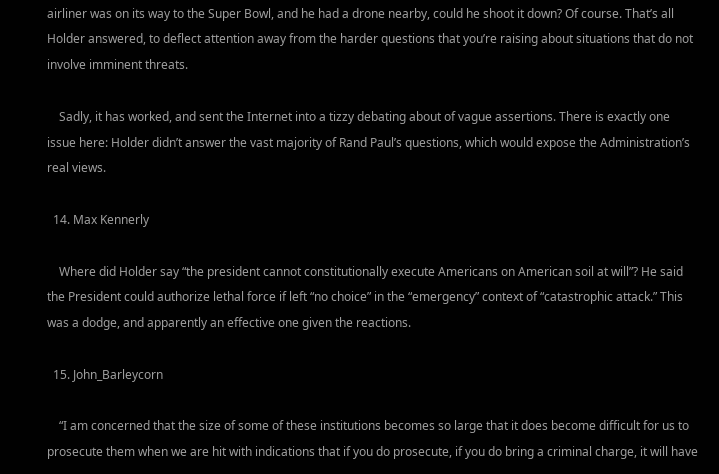airliner was on its way to the Super Bowl, and he had a drone nearby, could he shoot it down? Of course. That’s all Holder answered, to deflect attention away from the harder questions that you’re raising about situations that do not involve imminent threats.

    Sadly, it has worked, and sent the Internet into a tizzy debating about of vague assertions. There is exactly one issue here: Holder didn’t answer the vast majority of Rand Paul’s questions, which would expose the Administration’s real views.

  14. Max Kennerly

    Where did Holder say “the president cannot constitutionally execute Americans on American soil at will”? He said the President could authorize lethal force if left “no choice” in the “emergency” context of “catastrophic attack.” This was a dodge, and apparently an effective one given the reactions.

  15. John_Barleycorn

    “I am concerned that the size of some of these institutions becomes so large that it does become difficult for us to prosecute them when we are hit with indications that if you do prosecute, if you do bring a criminal charge, it will have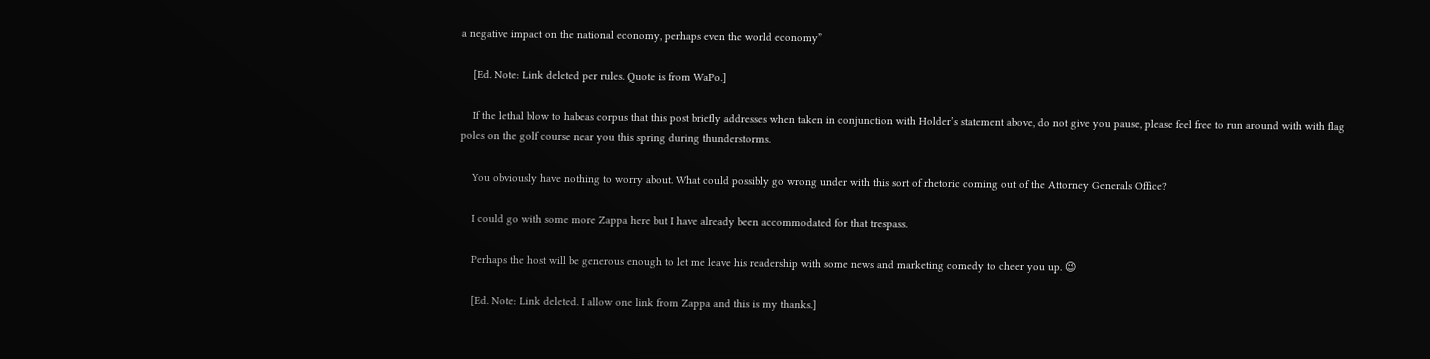a negative impact on the national economy, perhaps even the world economy”

    [Ed. Note: Link deleted per rules. Quote is from WaPo.]

    If the lethal blow to habeas corpus that this post briefly addresses when taken in conjunction with Holder’s statement above, do not give you pause, please feel free to run around with with flag poles on the golf course near you this spring during thunderstorms.

    You obviously have nothing to worry about. What could possibly go wrong under with this sort of rhetoric coming out of the Attorney Generals Office?

    I could go with some more Zappa here but I have already been accommodated for that trespass.

    Perhaps the host will be generous enough to let me leave his readership with some news and marketing comedy to cheer you up. 😉

    [Ed. Note: Link deleted. I allow one link from Zappa and this is my thanks.]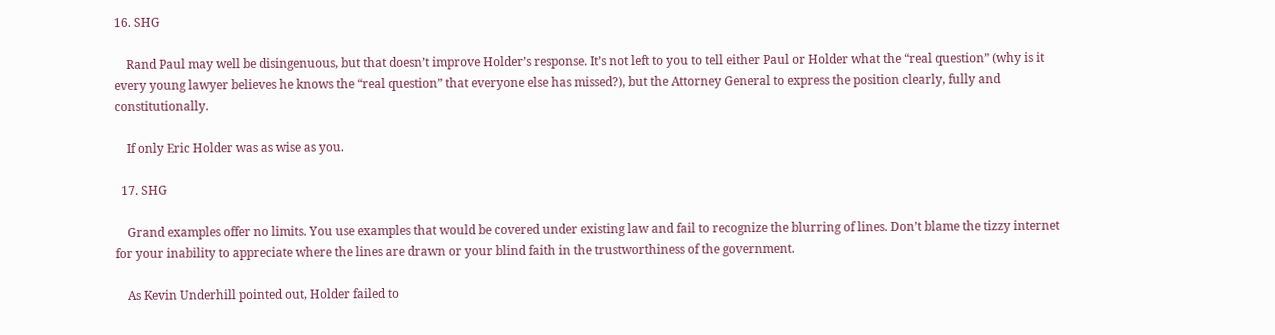16. SHG

    Rand Paul may well be disingenuous, but that doesn’t improve Holder’s response. It’s not left to you to tell either Paul or Holder what the “real question” (why is it every young lawyer believes he knows the “real question” that everyone else has missed?), but the Attorney General to express the position clearly, fully and constitutionally.

    If only Eric Holder was as wise as you.

  17. SHG

    Grand examples offer no limits. You use examples that would be covered under existing law and fail to recognize the blurring of lines. Don’t blame the tizzy internet for your inability to appreciate where the lines are drawn or your blind faith in the trustworthiness of the government.

    As Kevin Underhill pointed out, Holder failed to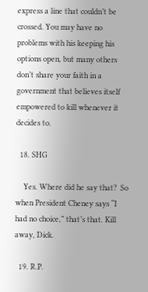express a line that couldn’t be crossed. You may have no problems with his keeping his options open, but many others don’t share your faith in a government that believes itself empowered to kill whenever it decides to.

  18. SHG

    Yes. Where did he say that?  So when President Cheney says “I had no choice,” that’s that. Kill away, Dick.

  19. R.P.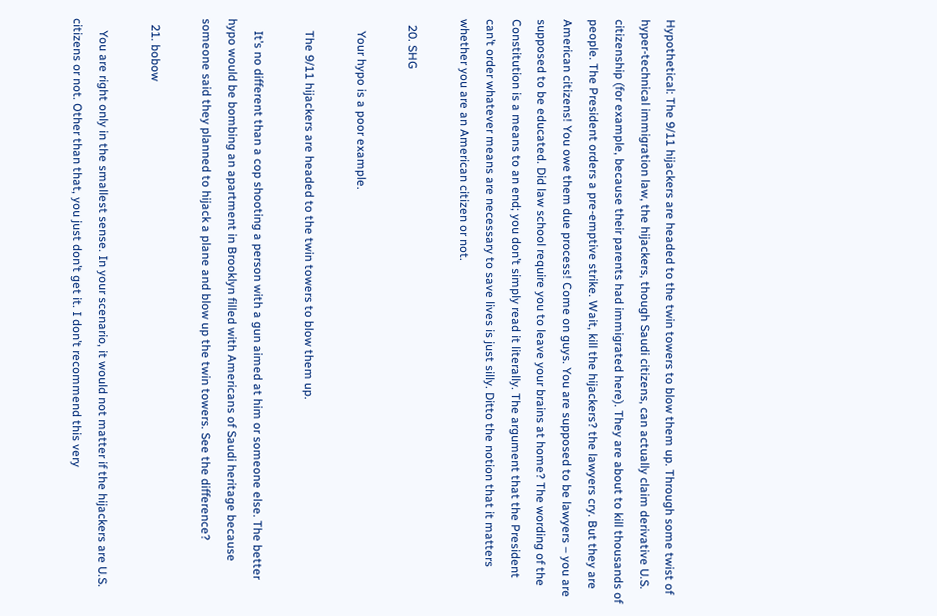Hypothetical: The 9/11 hijackers are headed to the twin towers to blow them up. Through some twist of hyper-technical immigration law, the hijackers, though Saudi citizens, can actually claim derivative U.S. citizenship (for example, because their parents had immigrated here). They are about to kill thousands of people. The President orders a pre-emptive strike. Wait, kill the hijackers? the lawyers cry. But they are American citizens! You owe them due process! Come on guys. You are supposed to be lawyers – you are supposed to be educated. Did law school require you to leave your brains at home? The wording of the Constitution is a means to an end; you don’t simply read it literally. The argument that the President can’t order whatever means are necessary to save lives is just silly. Ditto the notion that it matters whether you are an American citizen or not.

  20. SHG

    Your hypo is a poor example.

    The 9/11 hijackers are headed to the twin towers to blow them up.

    It’s no different than a cop shooting a person with a gun aimed at him or someone else. The better hypo would be bombing an apartment in Brooklyn filled with Americans of Saudi heritage because someone said they planned to hijack a plane and blow up the twin towers. See the difference?

  21. bobow

    You are right only in the smallest sense. In your scenario, it would not matter if the hijackers are U.S. citizens or not. Other than that, you just don’t get it. I don’t recommend this very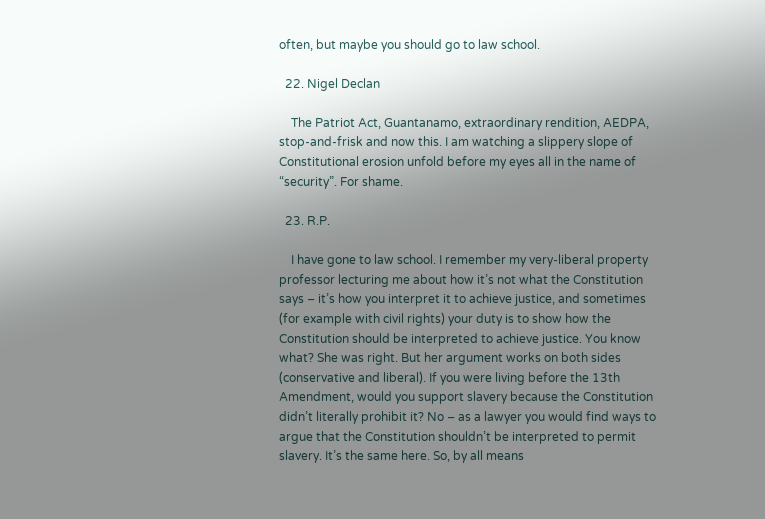often, but maybe you should go to law school.

  22. Nigel Declan

    The Patriot Act, Guantanamo, extraordinary rendition, AEDPA, stop-and-frisk and now this. I am watching a slippery slope of Constitutional erosion unfold before my eyes all in the name of “security”. For shame.

  23. R.P.

    I have gone to law school. I remember my very-liberal property professor lecturing me about how it’s not what the Constitution says – it’s how you interpret it to achieve justice, and sometimes (for example with civil rights) your duty is to show how the Constitution should be interpreted to achieve justice. You know what? She was right. But her argument works on both sides (conservative and liberal). If you were living before the 13th Amendment, would you support slavery because the Constitution didn’t literally prohibit it? No – as a lawyer you would find ways to argue that the Constitution shouldn’t be interpreted to permit slavery. It’s the same here. So, by all means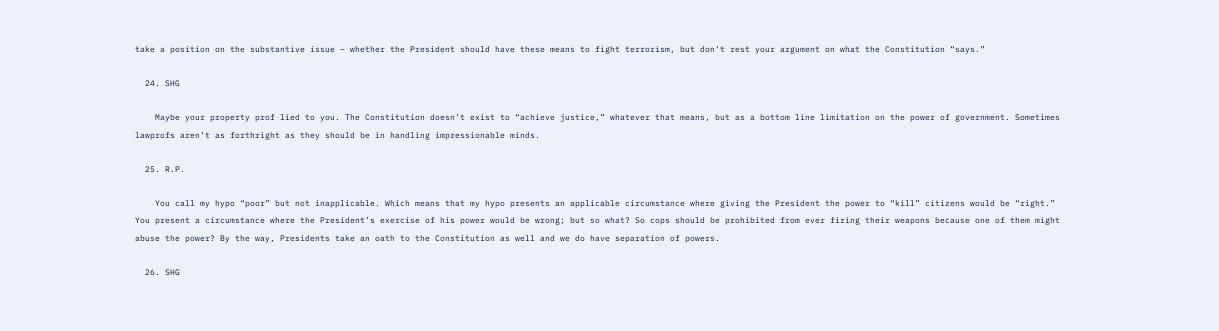take a position on the substantive issue – whether the President should have these means to fight terrorism, but don’t rest your argument on what the Constitution “says.”

  24. SHG

    Maybe your property prof lied to you. The Constitution doesn’t exist to “achieve justice,” whatever that means, but as a bottom line limitation on the power of government. Sometimes lawprofs aren’t as forthright as they should be in handling impressionable minds.

  25. R.P.

    You call my hypo “poor” but not inapplicable. Which means that my hypo presents an applicable circumstance where giving the President the power to “kill” citizens would be “right.” You present a circumstance where the President’s exercise of his power would be wrong; but so what? So cops should be prohibited from ever firing their weapons because one of them might abuse the power? By the way, Presidents take an oath to the Constitution as well and we do have separation of powers.

  26. SHG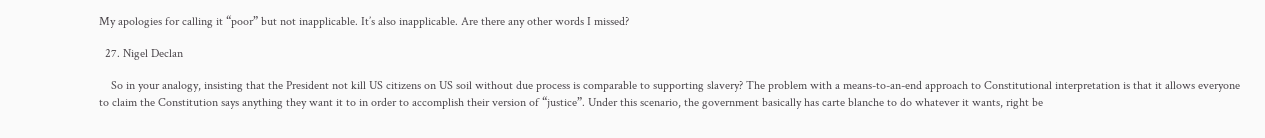My apologies for calling it “poor” but not inapplicable. It’s also inapplicable. Are there any other words I missed?

  27. Nigel Declan

    So in your analogy, insisting that the President not kill US citizens on US soil without due process is comparable to supporting slavery? The problem with a means-to-an-end approach to Constitutional interpretation is that it allows everyone to claim the Constitution says anything they want it to in order to accomplish their version of “justice”. Under this scenario, the government basically has carte blanche to do whatever it wants, right be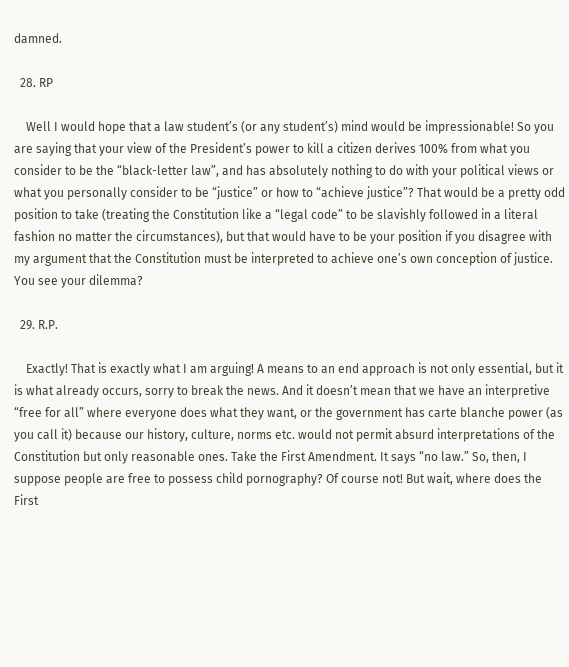damned.

  28. RP

    Well I would hope that a law student’s (or any student’s) mind would be impressionable! So you are saying that your view of the President’s power to kill a citizen derives 100% from what you consider to be the “black-letter law”, and has absolutely nothing to do with your political views or what you personally consider to be “justice” or how to “achieve justice”? That would be a pretty odd position to take (treating the Constitution like a “legal code” to be slavishly followed in a literal fashion no matter the circumstances), but that would have to be your position if you disagree with my argument that the Constitution must be interpreted to achieve one’s own conception of justice. You see your dilemma?

  29. R.P.

    Exactly! That is exactly what I am arguing! A means to an end approach is not only essential, but it is what already occurs, sorry to break the news. And it doesn’t mean that we have an interpretive “free for all” where everyone does what they want, or the government has carte blanche power (as you call it) because our history, culture, norms etc. would not permit absurd interpretations of the Constitution but only reasonable ones. Take the First Amendment. It says “no law.” So, then, I suppose people are free to possess child pornography? Of course not! But wait, where does the First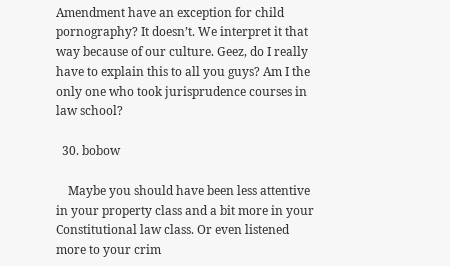Amendment have an exception for child pornography? It doesn’t. We interpret it that way because of our culture. Geez, do I really have to explain this to all you guys? Am I the only one who took jurisprudence courses in law school?

  30. bobow

    Maybe you should have been less attentive in your property class and a bit more in your Constitutional law class. Or even listened more to your crim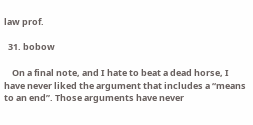law prof.

  31. bobow

    On a final note, and I hate to beat a dead horse, I have never liked the argument that includes a “means to an end”. Those arguments have never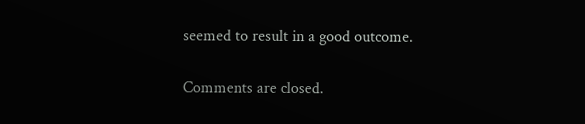seemed to result in a good outcome.

Comments are closed.